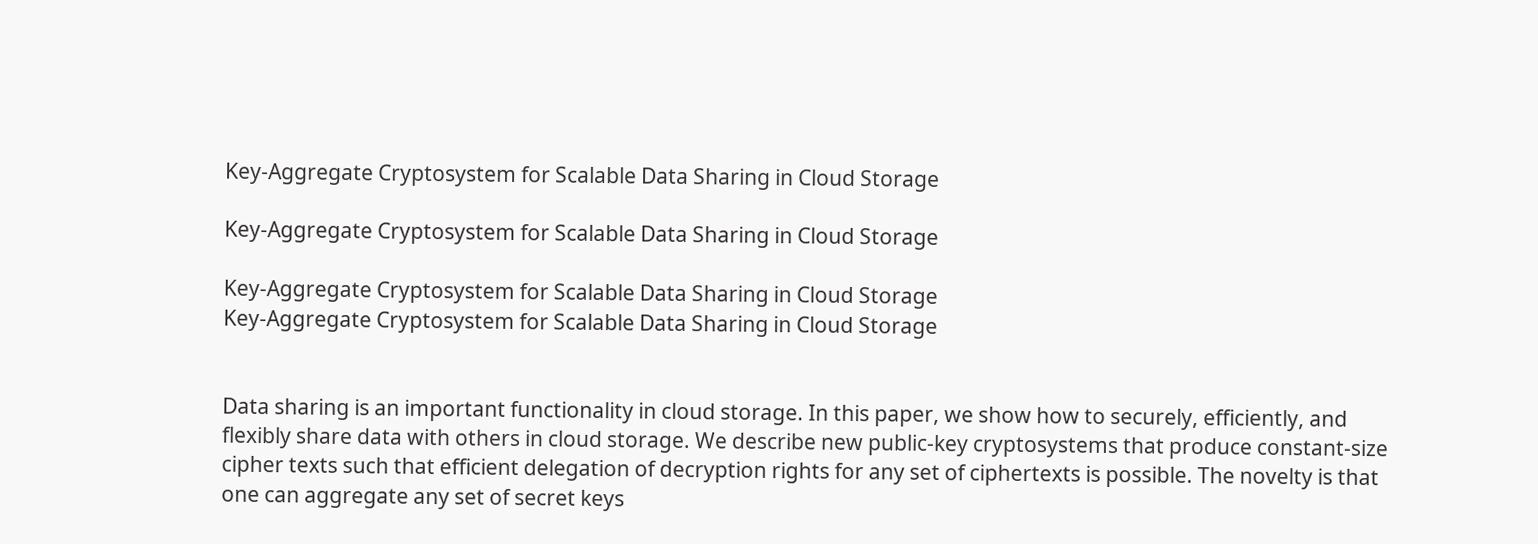Key-Aggregate Cryptosystem for Scalable Data Sharing in Cloud Storage

Key-Aggregate Cryptosystem for Scalable Data Sharing in Cloud Storage

Key-Aggregate Cryptosystem for Scalable Data Sharing in Cloud Storage
Key-Aggregate Cryptosystem for Scalable Data Sharing in Cloud Storage


Data sharing is an important functionality in cloud storage. In this paper, we show how to securely, efficiently, and flexibly share data with others in cloud storage. We describe new public-key cryptosystems that produce constant-size cipher texts such that efficient delegation of decryption rights for any set of ciphertexts is possible. The novelty is that one can aggregate any set of secret keys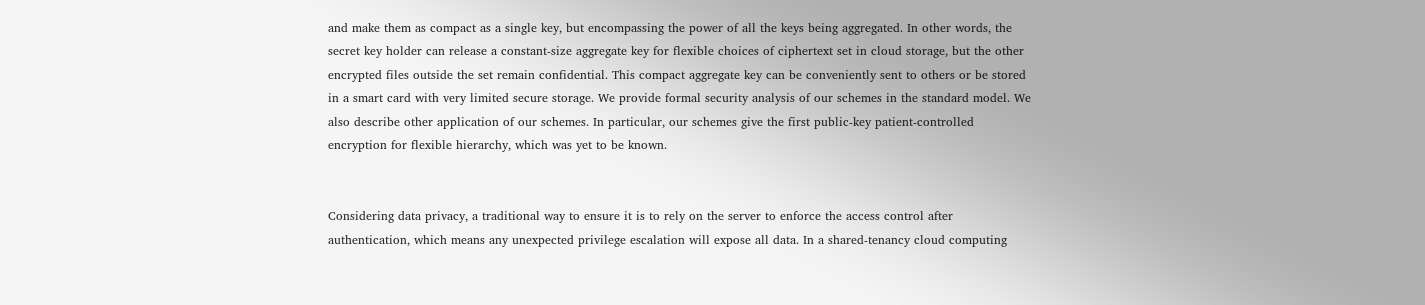and make them as compact as a single key, but encompassing the power of all the keys being aggregated. In other words, the secret key holder can release a constant-size aggregate key for flexible choices of ciphertext set in cloud storage, but the other encrypted files outside the set remain confidential. This compact aggregate key can be conveniently sent to others or be stored in a smart card with very limited secure storage. We provide formal security analysis of our schemes in the standard model. We also describe other application of our schemes. In particular, our schemes give the first public-key patient-controlled encryption for flexible hierarchy, which was yet to be known.


Considering data privacy, a traditional way to ensure it is to rely on the server to enforce the access control after authentication, which means any unexpected privilege escalation will expose all data. In a shared-tenancy cloud computing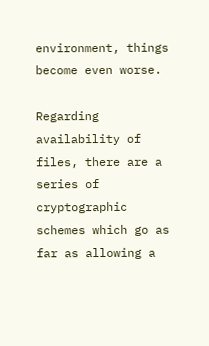environment, things become even worse.

Regarding availability of files, there are a series of cryptographic schemes which go as far as allowing a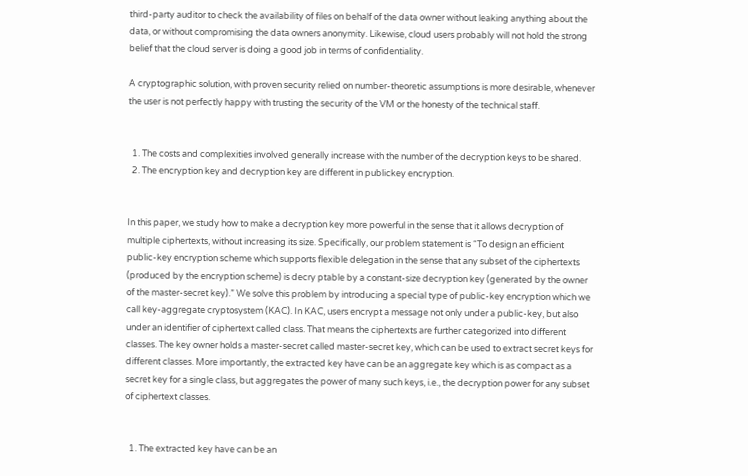third-party auditor to check the availability of files on behalf of the data owner without leaking anything about the data, or without compromising the data owners anonymity. Likewise, cloud users probably will not hold the strong belief that the cloud server is doing a good job in terms of confidentiality.

A cryptographic solution, with proven security relied on number-theoretic assumptions is more desirable, whenever the user is not perfectly happy with trusting the security of the VM or the honesty of the technical staff.


  1. The costs and complexities involved generally increase with the number of the decryption keys to be shared.
  2. The encryption key and decryption key are different in publickey encryption.


In this paper, we study how to make a decryption key more powerful in the sense that it allows decryption of multiple ciphertexts, without increasing its size. Specifically, our problem statement is “To design an efficient public-key encryption scheme which supports flexible delegation in the sense that any subset of the ciphertexts (produced by the encryption scheme) is decry ptable by a constant-size decryption key (generated by the owner of the master-secret key).” We solve this problem by introducing a special type of public-key encryption which we call key-aggregate cryptosystem (KAC). In KAC, users encrypt a message not only under a public-key, but also under an identifier of ciphertext called class. That means the ciphertexts are further categorized into different classes. The key owner holds a master-secret called master-secret key, which can be used to extract secret keys for different classes. More importantly, the extracted key have can be an aggregate key which is as compact as a secret key for a single class, but aggregates the power of many such keys, i.e., the decryption power for any subset of ciphertext classes.


  1. The extracted key have can be an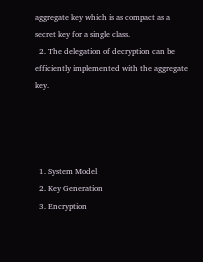aggregate key which is as compact as a secret key for a single class.
  2. The delegation of decryption can be efficiently implemented with the aggregate key.




  1. System Model
  2. Key Generation
  3. Encryption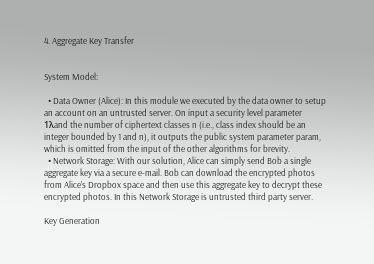4. Aggregate Key Transfer


System Model:

  • Data Owner (Alice): In this module we executed by the data owner to setup an account on an untrusted server. On input a security level parameter 1λand the number of ciphertext classes n (i.e., class index should be an integer bounded by 1 and n), it outputs the public system parameter param, which is omitted from the input of the other algorithms for brevity.
  • Network Storage: With our solution, Alice can simply send Bob a single aggregate key via a secure e-mail. Bob can download the encrypted photos from Alice’s Dropbox space and then use this aggregate key to decrypt these encrypted photos. In this Network Storage is untrusted third party server.

Key Generation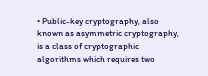• Public-key cryptography, also known as asymmetric cryptography, is a class of cryptographic algorithms which requires two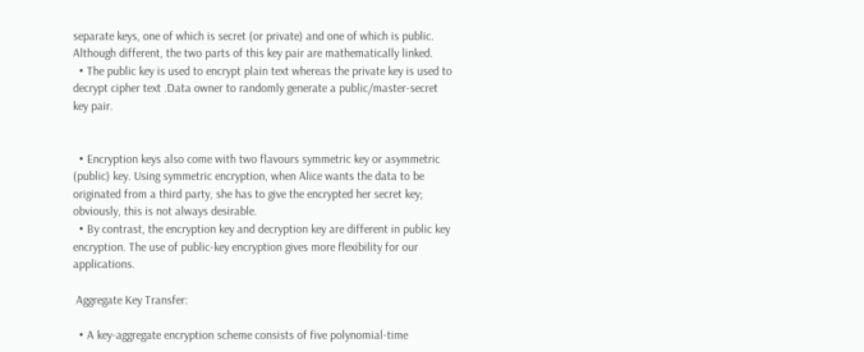separate keys, one of which is secret (or private) and one of which is public. Although different, the two parts of this key pair are mathematically linked.
  • The public key is used to encrypt plain text whereas the private key is used to decrypt cipher text .Data owner to randomly generate a public/master-secret key pair.


  • Encryption keys also come with two flavours symmetric key or asymmetric (public) key. Using symmetric encryption, when Alice wants the data to be originated from a third party, she has to give the encrypted her secret key; obviously, this is not always desirable.
  • By contrast, the encryption key and decryption key are different in public key encryption. The use of public-key encryption gives more flexibility for our applications.

 Aggregate Key Transfer:

  • A key-aggregate encryption scheme consists of five polynomial-time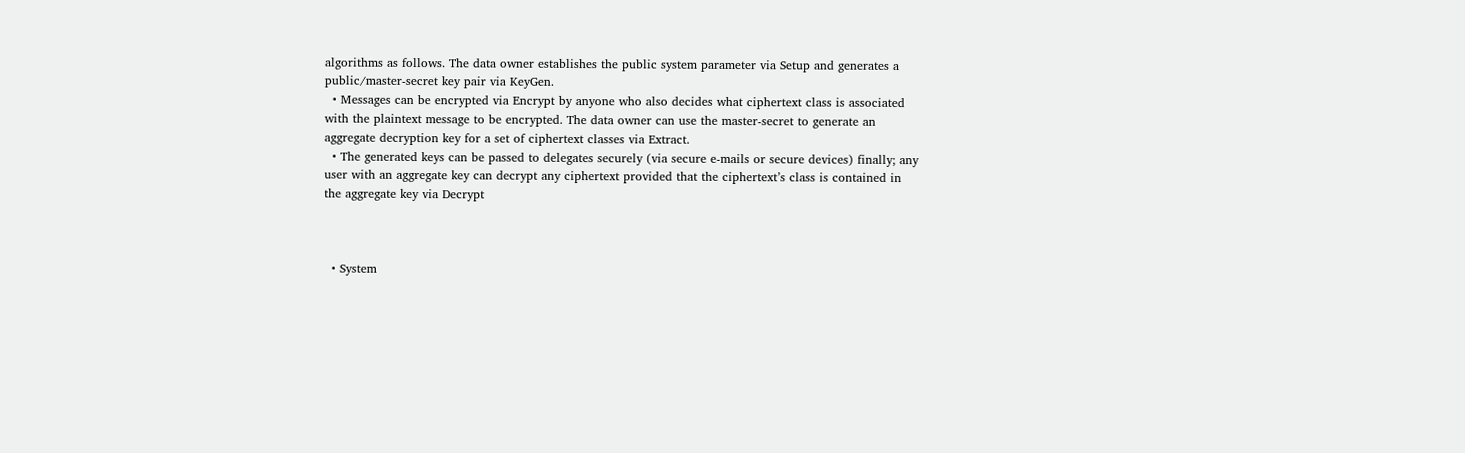algorithms as follows. The data owner establishes the public system parameter via Setup and generates a public/master-secret key pair via KeyGen.
  • Messages can be encrypted via Encrypt by anyone who also decides what ciphertext class is associated with the plaintext message to be encrypted. The data owner can use the master-secret to generate an aggregate decryption key for a set of ciphertext classes via Extract.
  • The generated keys can be passed to delegates securely (via secure e-mails or secure devices) finally; any user with an aggregate key can decrypt any ciphertext provided that the ciphertext’s class is contained in the aggregate key via Decrypt



  • System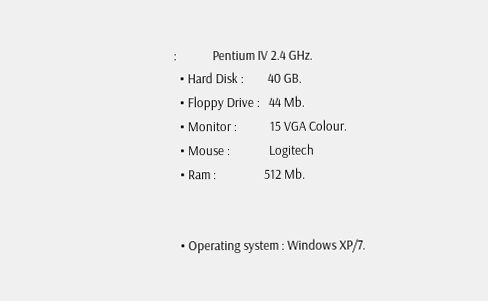:            Pentium IV 2.4 GHz.
  • Hard Disk :        40 GB.
  • Floppy Drive :   44 Mb.
  • Monitor :           15 VGA Colour.
  • Mouse :             Logitech
  • Ram :                512 Mb.


  • Operating system : Windows XP/7.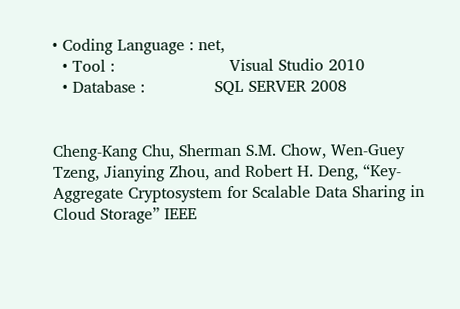• Coding Language : net,
  • Tool :                       Visual Studio 2010
  • Database :              SQL SERVER 2008


Cheng-Kang Chu, Sherman S.M. Chow, Wen-Guey Tzeng, Jianying Zhou, and Robert H. Deng, “Key-Aggregate Cryptosystem for Scalable Data Sharing in Cloud Storage” IEEE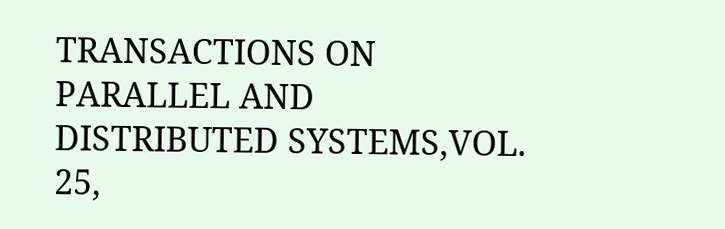TRANSACTIONS ON PARALLEL AND DISTRIBUTED SYSTEMS,VOL. 25,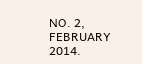NO. 2, FEBRUARY 2014.